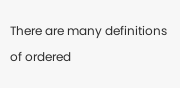There are many definitions of ordered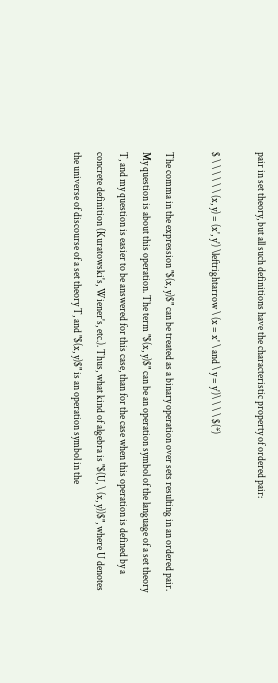pair in set theory, but all such definitions have the characteristic property of ordered pair:

$ \ \ \ \ \ \ (x, y) = (x', y') \leftrightarrow \ (x = x' \ and \ y = y')\ \ \ \ $(*)

The comma in the expression "$(x, y)$" can be treated as a binary operation over sets resulting in an ordered pair. My question is about this operation. The term "$(x, y)$" can be an operation symbol of the language of a set theory T, and my question is easier to be answered for this case, than for the case when this operation is defined by a concrete definition (Kuratowski's, Wiener's, etc.). Thus, what kind of algebra is "$(U, \ (x, y))$", where U denotes the universe of discourse of a set theory T, and "$(x, y)$" is an operation symbol in the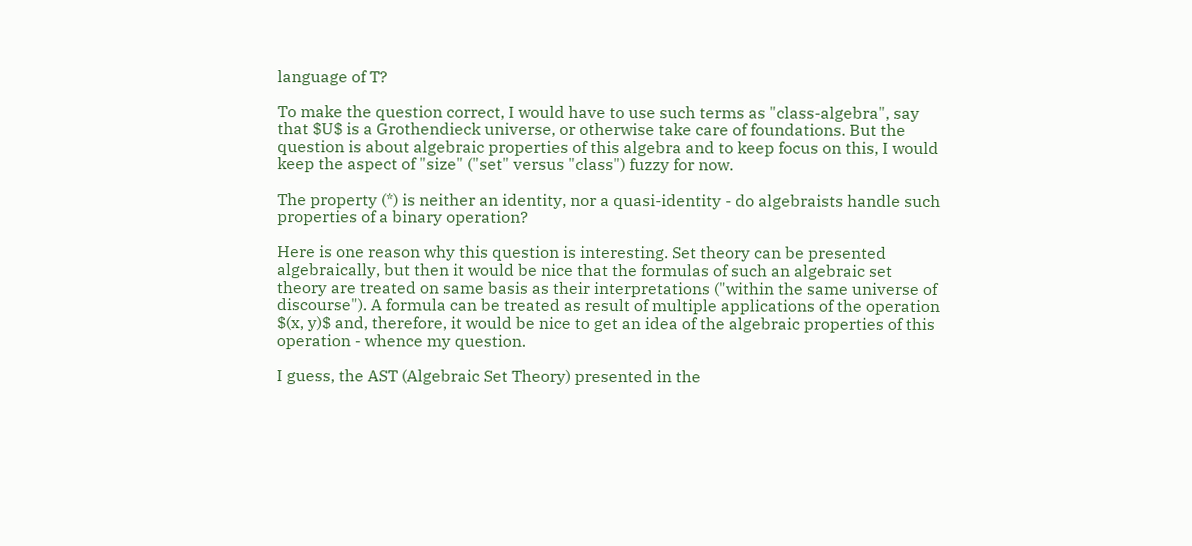language of T?

To make the question correct, I would have to use such terms as "class-algebra", say that $U$ is a Grothendieck universe, or otherwise take care of foundations. But the question is about algebraic properties of this algebra and to keep focus on this, I would keep the aspect of "size" ("set" versus "class") fuzzy for now.

The property (*) is neither an identity, nor a quasi-identity - do algebraists handle such properties of a binary operation?

Here is one reason why this question is interesting. Set theory can be presented algebraically, but then it would be nice that the formulas of such an algebraic set theory are treated on same basis as their interpretations ("within the same universe of discourse"). A formula can be treated as result of multiple applications of the operation $(x, y)$ and, therefore, it would be nice to get an idea of the algebraic properties of this operation - whence my question.

I guess, the AST (Algebraic Set Theory) presented in the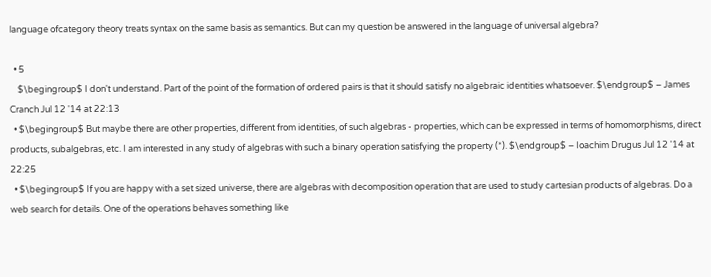language ofcategory theory treats syntax on the same basis as semantics. But can my question be answered in the language of universal algebra?

  • 5
    $\begingroup$ I don't understand. Part of the point of the formation of ordered pairs is that it should satisfy no algebraic identities whatsoever. $\endgroup$ – James Cranch Jul 12 '14 at 22:13
  • $\begingroup$ But maybe there are other properties, different from identities, of such algebras - properties, which can be expressed in terms of homomorphisms, direct products, subalgebras, etc. I am interested in any study of algebras with such a binary operation satisfying the property (*). $\endgroup$ – Ioachim Drugus Jul 12 '14 at 22:25
  • $\begingroup$ If you are happy with a set sized universe, there are algebras with decomposition operation that are used to study cartesian products of algebras. Do a web search for details. One of the operations behaves something like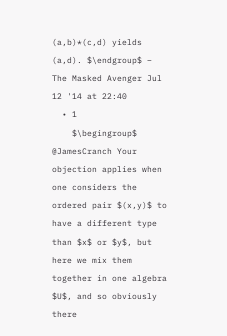(a,b)*(c,d) yields (a,d). $\endgroup$ – The Masked Avenger Jul 12 '14 at 22:40
  • 1
    $\begingroup$ @JamesCranch Your objection applies when one considers the ordered pair $(x,y)$ to have a different type than $x$ or $y$, but here we mix them together in one algebra $U$, and so obviously there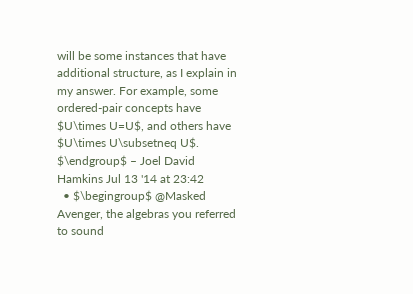will be some instances that have additional structure, as I explain in my answer. For example, some ordered-pair concepts have $U\times U=U$, and others have $U\times U\subsetneq U$. $\endgroup$ – Joel David Hamkins Jul 13 '14 at 23:42
  • $\begingroup$ @Masked Avenger, the algebras you referred to sound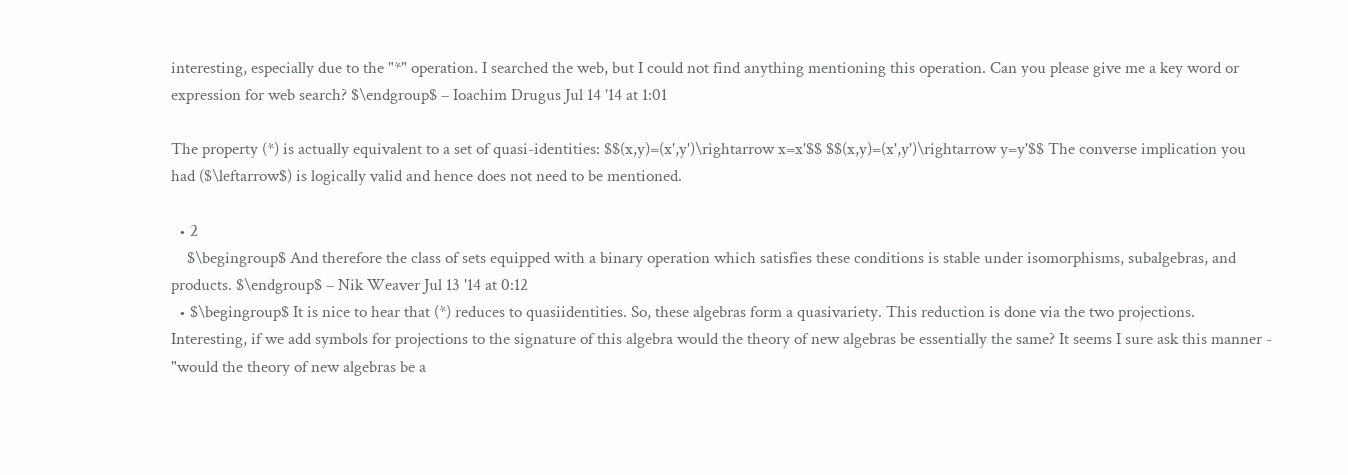interesting, especially due to the "*" operation. I searched the web, but I could not find anything mentioning this operation. Can you please give me a key word or expression for web search? $\endgroup$ – Ioachim Drugus Jul 14 '14 at 1:01

The property (*) is actually equivalent to a set of quasi-identities: $$(x,y)=(x',y')\rightarrow x=x'$$ $$(x,y)=(x',y')\rightarrow y=y'$$ The converse implication you had ($\leftarrow$) is logically valid and hence does not need to be mentioned.

  • 2
    $\begingroup$ And therefore the class of sets equipped with a binary operation which satisfies these conditions is stable under isomorphisms, subalgebras, and products. $\endgroup$ – Nik Weaver Jul 13 '14 at 0:12
  • $\begingroup$ It is nice to hear that (*) reduces to quasiidentities. So, these algebras form a quasivariety. This reduction is done via the two projections. Interesting, if we add symbols for projections to the signature of this algebra would the theory of new algebras be essentially the same? It seems I sure ask this manner - "would the theory of new algebras be a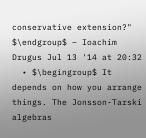conservative extension?" $\endgroup$ – Ioachim Drugus Jul 13 '14 at 20:32
  • $\begingroup$ It depends on how you arrange things. The Jonsson-Tarski algebras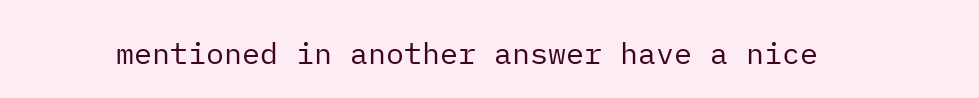mentioned in another answer have a nice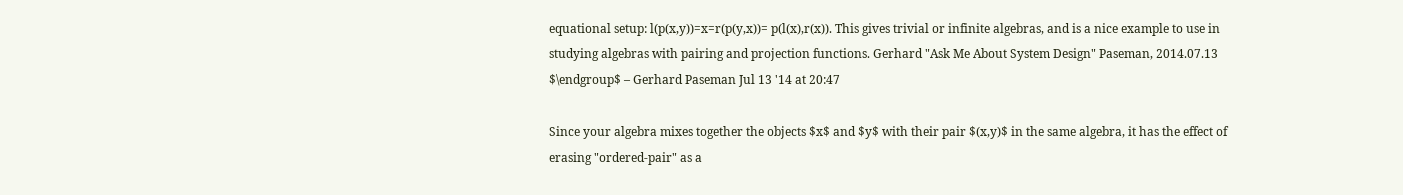equational setup: l(p(x,y))=x=r(p(y,x))= p(l(x),r(x)). This gives trivial or infinite algebras, and is a nice example to use in studying algebras with pairing and projection functions. Gerhard "Ask Me About System Design" Paseman, 2014.07.13 $\endgroup$ – Gerhard Paseman Jul 13 '14 at 20:47

Since your algebra mixes together the objects $x$ and $y$ with their pair $(x,y)$ in the same algebra, it has the effect of erasing "ordered-pair" as a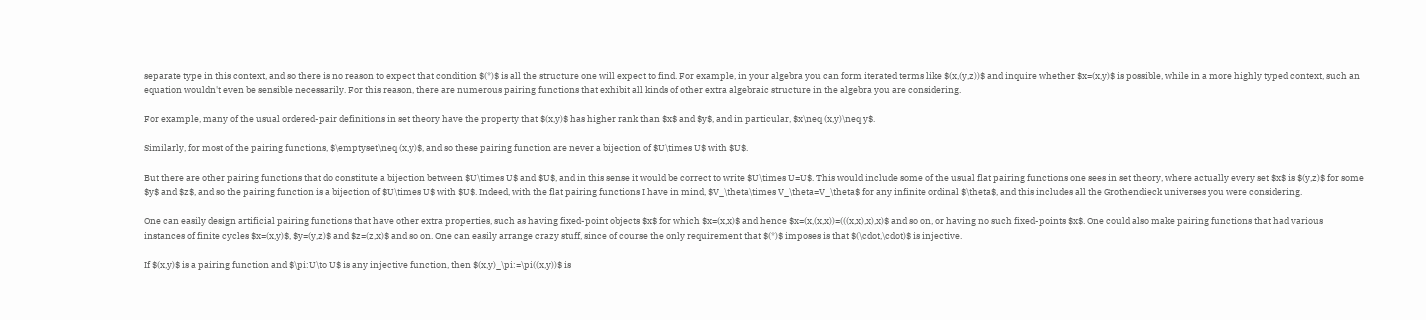separate type in this context, and so there is no reason to expect that condition $(*)$ is all the structure one will expect to find. For example, in your algebra you can form iterated terms like $(x,(y,z))$ and inquire whether $x=(x,y)$ is possible, while in a more highly typed context, such an equation wouldn't even be sensible necessarily. For this reason, there are numerous pairing functions that exhibit all kinds of other extra algebraic structure in the algebra you are considering.

For example, many of the usual ordered-pair definitions in set theory have the property that $(x,y)$ has higher rank than $x$ and $y$, and in particular, $x\neq (x,y)\neq y$.

Similarly, for most of the pairing functions, $\emptyset\neq (x,y)$, and so these pairing function are never a bijection of $U\times U$ with $U$.

But there are other pairing functions that do constitute a bijection between $U\times U$ and $U$, and in this sense it would be correct to write $U\times U=U$. This would include some of the usual flat pairing functions one sees in set theory, where actually every set $x$ is $(y,z)$ for some $y$ and $z$, and so the pairing function is a bijection of $U\times U$ with $U$. Indeed, with the flat pairing functions I have in mind, $V_\theta\times V_\theta=V_\theta$ for any infinite ordinal $\theta$, and this includes all the Grothendieck universes you were considering.

One can easily design artificial pairing functions that have other extra properties, such as having fixed-point objects $x$ for which $x=(x,x)$ and hence $x=(x,(x,x))=(((x,x),x),x)$ and so on, or having no such fixed-points $x$. One could also make pairing functions that had various instances of finite cycles $x=(x,y)$, $y=(y,z)$ and $z=(z,x)$ and so on. One can easily arrange crazy stuff, since of course the only requirement that $(*)$ imposes is that $(\cdot,\cdot)$ is injective.

If $(x,y)$ is a pairing function and $\pi:U\to U$ is any injective function, then $(x,y)_\pi:=\pi((x,y))$ is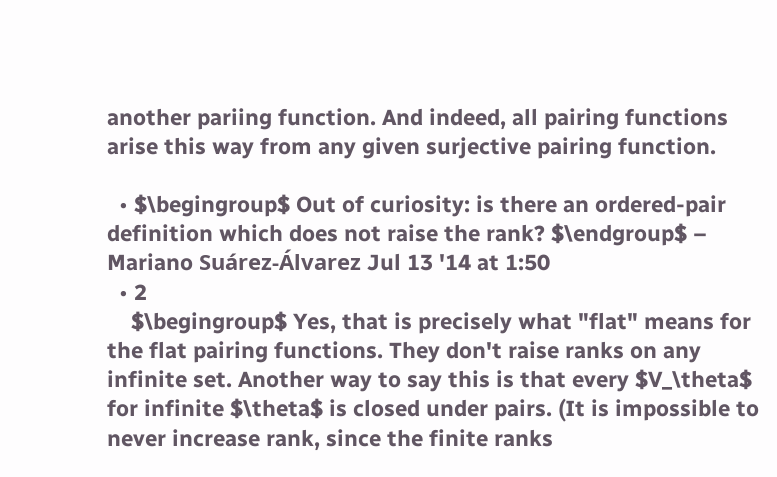another pariing function. And indeed, all pairing functions arise this way from any given surjective pairing function.

  • $\begingroup$ Out of curiosity: is there an ordered-pair definition which does not raise the rank? $\endgroup$ – Mariano Suárez-Álvarez Jul 13 '14 at 1:50
  • 2
    $\begingroup$ Yes, that is precisely what "flat" means for the flat pairing functions. They don't raise ranks on any infinite set. Another way to say this is that every $V_\theta$ for infinite $\theta$ is closed under pairs. (It is impossible to never increase rank, since the finite ranks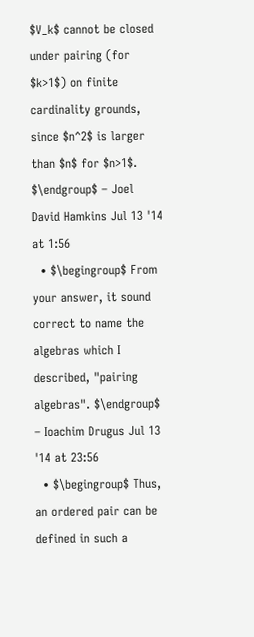$V_k$ cannot be closed under pairing (for $k>1$) on finite cardinality grounds, since $n^2$ is larger than $n$ for $n>1$. $\endgroup$ – Joel David Hamkins Jul 13 '14 at 1:56
  • $\begingroup$ From your answer, it sound correct to name the algebras which I described, "pairing algebras". $\endgroup$ – Ioachim Drugus Jul 13 '14 at 23:56
  • $\begingroup$ Thus, an ordered pair can be defined in such a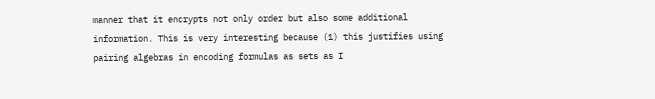manner that it encrypts not only order but also some additional information. This is very interesting because (1) this justifies using pairing algebras in encoding formulas as sets as I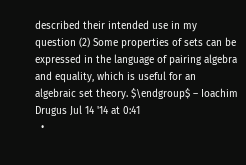described their intended use in my question (2) Some properties of sets can be expressed in the language of pairing algebra and equality, which is useful for an algebraic set theory. $\endgroup$ – Ioachim Drugus Jul 14 '14 at 0:41
  •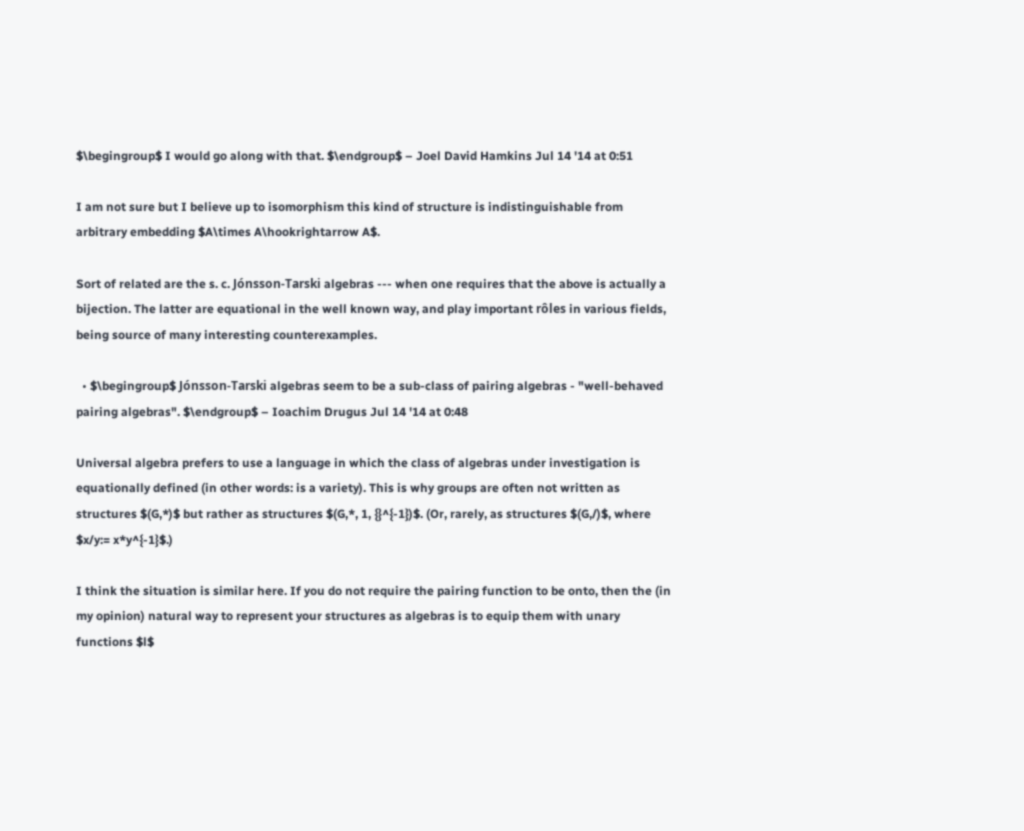$\begingroup$ I would go along with that. $\endgroup$ – Joel David Hamkins Jul 14 '14 at 0:51

I am not sure but I believe up to isomorphism this kind of structure is indistinguishable from arbitrary embedding $A\times A\hookrightarrow A$.

Sort of related are the s. c. Jónsson-Tarski algebras --- when one requires that the above is actually a bijection. The latter are equational in the well known way, and play important rôles in various fields, being source of many interesting counterexamples.

  • $\begingroup$ Jónsson-Tarski algebras seem to be a sub-class of pairing algebras - "well-behaved pairing algebras". $\endgroup$ – Ioachim Drugus Jul 14 '14 at 0:48

Universal algebra prefers to use a language in which the class of algebras under investigation is equationally defined (in other words: is a variety). This is why groups are often not written as structures $(G,*)$ but rather as structures $(G,*, 1, {}^{-1})$. (Or, rarely, as structures $(G,/)$, where $x/y:= x*y^{-1}$.)

I think the situation is similar here. If you do not require the pairing function to be onto, then the (in my opinion) natural way to represent your structures as algebras is to equip them with unary functions $l$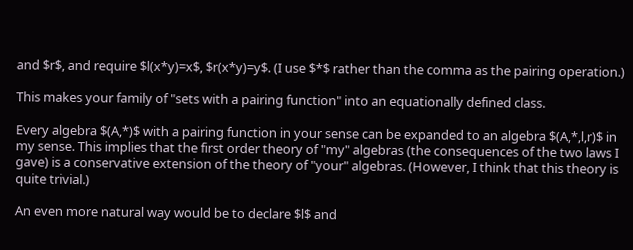and $r$, and require $l(x*y)=x$, $r(x*y)=y$. (I use $*$ rather than the comma as the pairing operation.)

This makes your family of "sets with a pairing function" into an equationally defined class.

Every algebra $(A,*)$ with a pairing function in your sense can be expanded to an algebra $(A,*,l,r)$ in my sense. This implies that the first order theory of "my" algebras (the consequences of the two laws I gave) is a conservative extension of the theory of "your" algebras. (However, I think that this theory is quite trivial.)

An even more natural way would be to declare $l$ and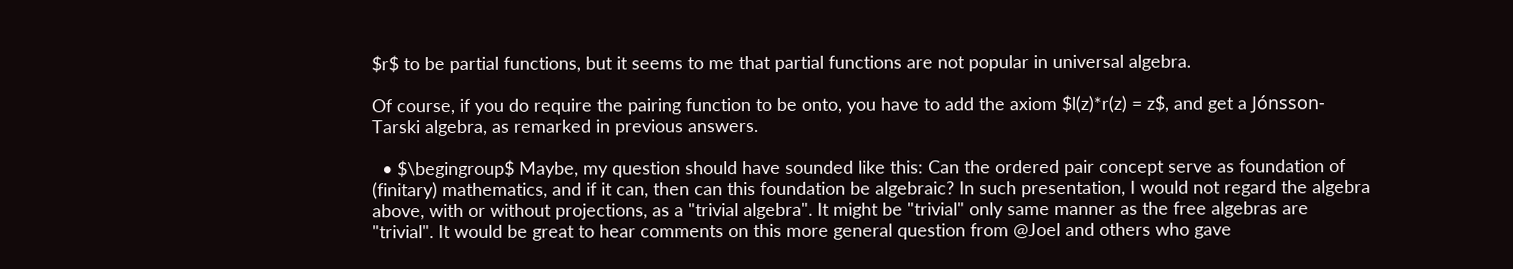$r$ to be partial functions, but it seems to me that partial functions are not popular in universal algebra.

Of course, if you do require the pairing function to be onto, you have to add the axiom $l(z)*r(z) = z$, and get a Jónsson-Tarski algebra, as remarked in previous answers.

  • $\begingroup$ Maybe, my question should have sounded like this: Can the ordered pair concept serve as foundation of (finitary) mathematics, and if it can, then can this foundation be algebraic? In such presentation, I would not regard the algebra above, with or without projections, as a "trivial algebra". It might be "trivial" only same manner as the free algebras are "trivial". It would be great to hear comments on this more general question from @Joel and others who gave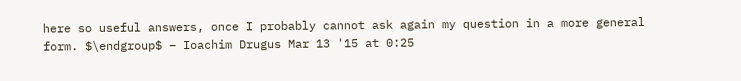here so useful answers, once I probably cannot ask again my question in a more general form. $\endgroup$ – Ioachim Drugus Mar 13 '15 at 0:25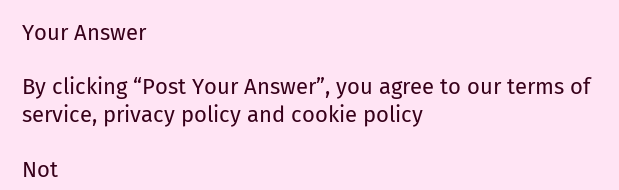Your Answer

By clicking “Post Your Answer”, you agree to our terms of service, privacy policy and cookie policy

Not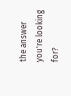the answer you're looking for?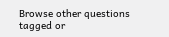Browse other questions tagged or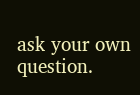ask your own question.